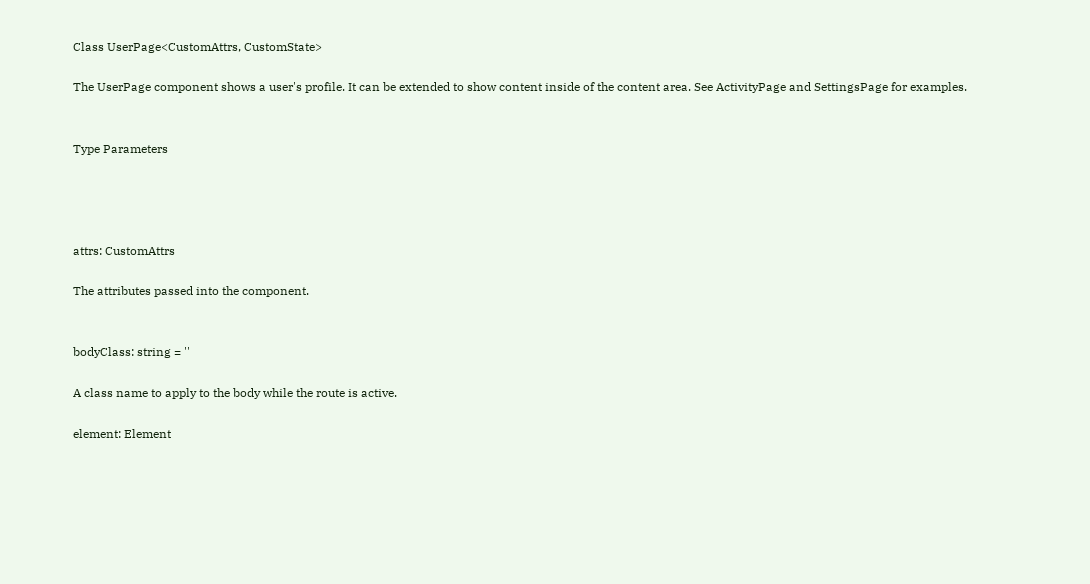Class UserPage<CustomAttrs, CustomState>

The UserPage component shows a user's profile. It can be extended to show content inside of the content area. See ActivityPage and SettingsPage for examples.


Type Parameters




attrs: CustomAttrs

The attributes passed into the component.


bodyClass: string = ''

A class name to apply to the body while the route is active.

element: Element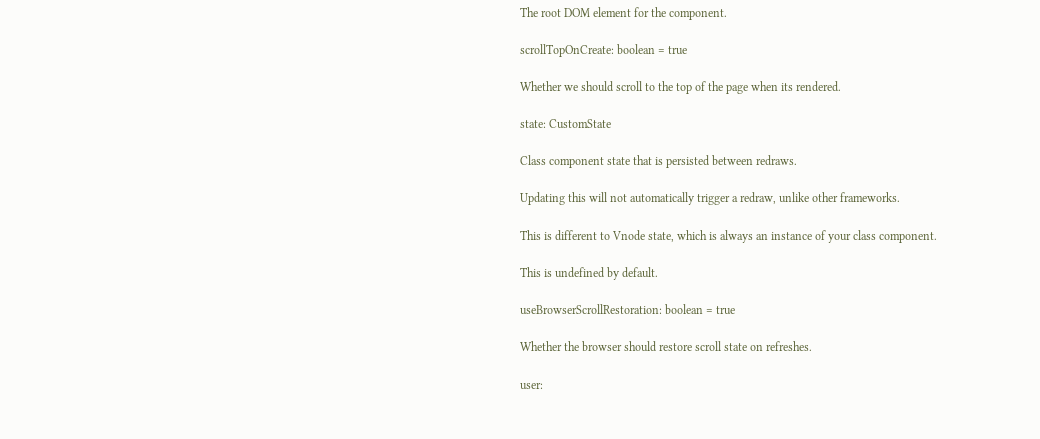The root DOM element for the component.

scrollTopOnCreate: boolean = true

Whether we should scroll to the top of the page when its rendered.

state: CustomState

Class component state that is persisted between redraws.

Updating this will not automatically trigger a redraw, unlike other frameworks.

This is different to Vnode state, which is always an instance of your class component.

This is undefined by default.

useBrowserScrollRestoration: boolean = true

Whether the browser should restore scroll state on refreshes.

user: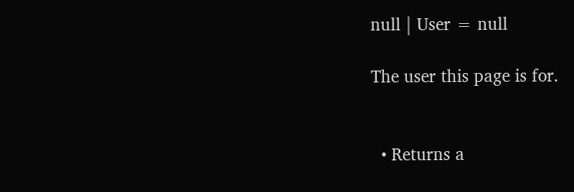null | User = null

The user this page is for.


  • Returns a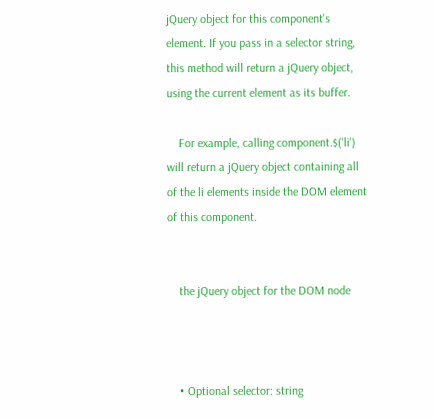jQuery object for this component's element. If you pass in a selector string, this method will return a jQuery object, using the current element as its buffer.

    For example, calling component.$('li') will return a jQuery object containing all of the li elements inside the DOM element of this component.


    the jQuery object for the DOM node



    • Optional selector: string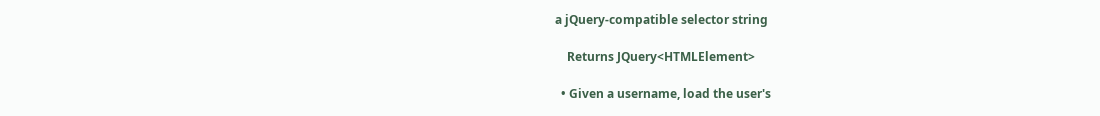a jQuery-compatible selector string

    Returns JQuery<HTMLElement>

  • Given a username, load the user's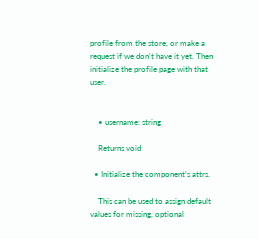profile from the store, or make a request if we don't have it yet. Then initialize the profile page with that user.


    • username: string

    Returns void

  • Initialize the component's attrs.

    This can be used to assign default values for missing, optional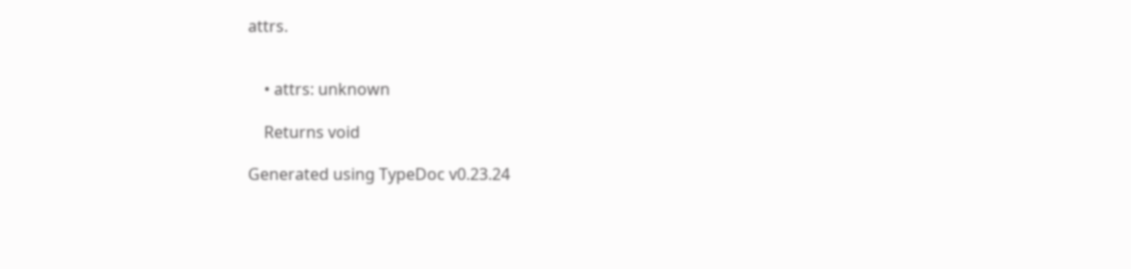attrs.


    • attrs: unknown

    Returns void

Generated using TypeDoc v0.23.24